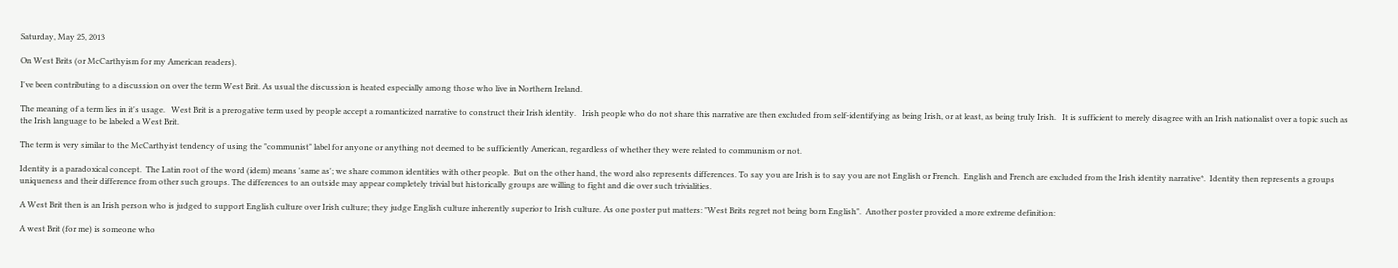Saturday, May 25, 2013

On West Brits (or McCarthyism for my American readers).

I've been contributing to a discussion on over the term West Brit. As usual the discussion is heated especially among those who live in Northern Ireland.

The meaning of a term lies in it's usage.   West Brit is a prerogative term used by people accept a romanticized narrative to construct their Irish identity.   Irish people who do not share this narrative are then excluded from self-identifying as being Irish, or at least, as being truly Irish.   It is sufficient to merely disagree with an Irish nationalist over a topic such as the Irish language to be labeled a West Brit.

The term is very similar to the McCarthyist tendency of using the "communist" label for anyone or anything not deemed to be sufficiently American, regardless of whether they were related to communism or not.

Identity is a paradoxical concept.  The Latin root of the word (idem) means 'same as'; we share common identities with other people.  But on the other hand, the word also represents differences. To say you are Irish is to say you are not English or French.  English and French are excluded from the Irish identity narrative*.  Identity then represents a groups uniqueness and their difference from other such groups. The differences to an outside may appear completely trivial but historically groups are willing to fight and die over such trivialities.

A West Brit then is an Irish person who is judged to support English culture over Irish culture; they judge English culture inherently superior to Irish culture. As one poster put matters: "West Brits regret not being born English".  Another poster provided a more extreme definition:

A west Brit (for me) is someone who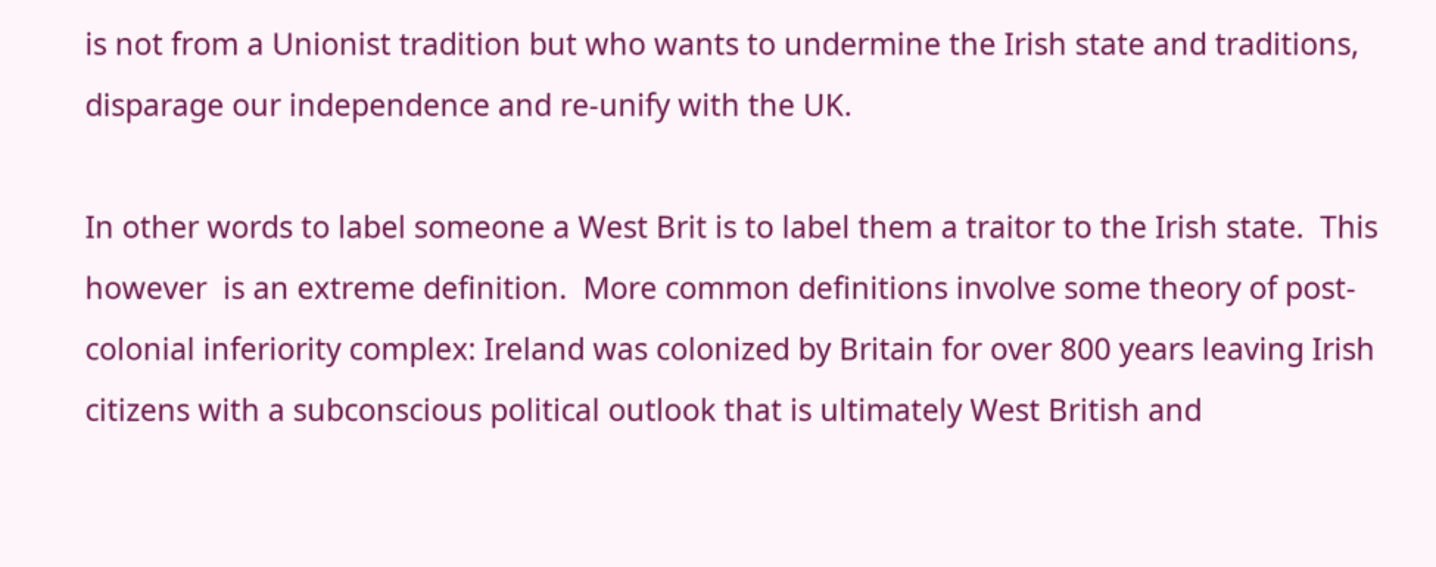is not from a Unionist tradition but who wants to undermine the Irish state and traditions, disparage our independence and re-unify with the UK.

In other words to label someone a West Brit is to label them a traitor to the Irish state.  This however  is an extreme definition.  More common definitions involve some theory of post-colonial inferiority complex: Ireland was colonized by Britain for over 800 years leaving Irish citizens with a subconscious political outlook that is ultimately West British and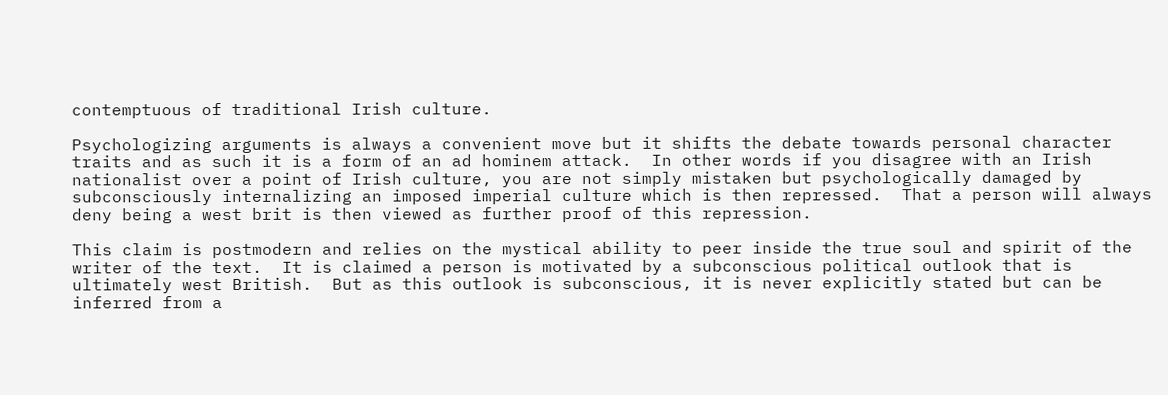contemptuous of traditional Irish culture.

Psychologizing arguments is always a convenient move but it shifts the debate towards personal character traits and as such it is a form of an ad hominem attack.  In other words if you disagree with an Irish nationalist over a point of Irish culture, you are not simply mistaken but psychologically damaged by subconsciously internalizing an imposed imperial culture which is then repressed.  That a person will always deny being a west brit is then viewed as further proof of this repression.

This claim is postmodern and relies on the mystical ability to peer inside the true soul and spirit of the writer of the text.  It is claimed a person is motivated by a subconscious political outlook that is ultimately west British.  But as this outlook is subconscious, it is never explicitly stated but can be inferred from a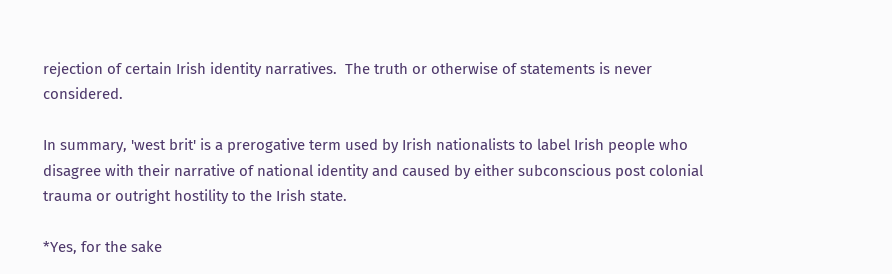rejection of certain Irish identity narratives.  The truth or otherwise of statements is never considered.

In summary, 'west brit' is a prerogative term used by Irish nationalists to label Irish people who disagree with their narrative of national identity and caused by either subconscious post colonial trauma or outright hostility to the Irish state.

*Yes, for the sake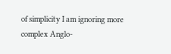of simplicity I am ignoring more complex Anglo-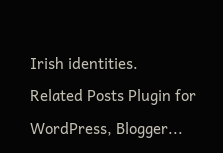Irish identities.
Related Posts Plugin for WordPress, Blogger...